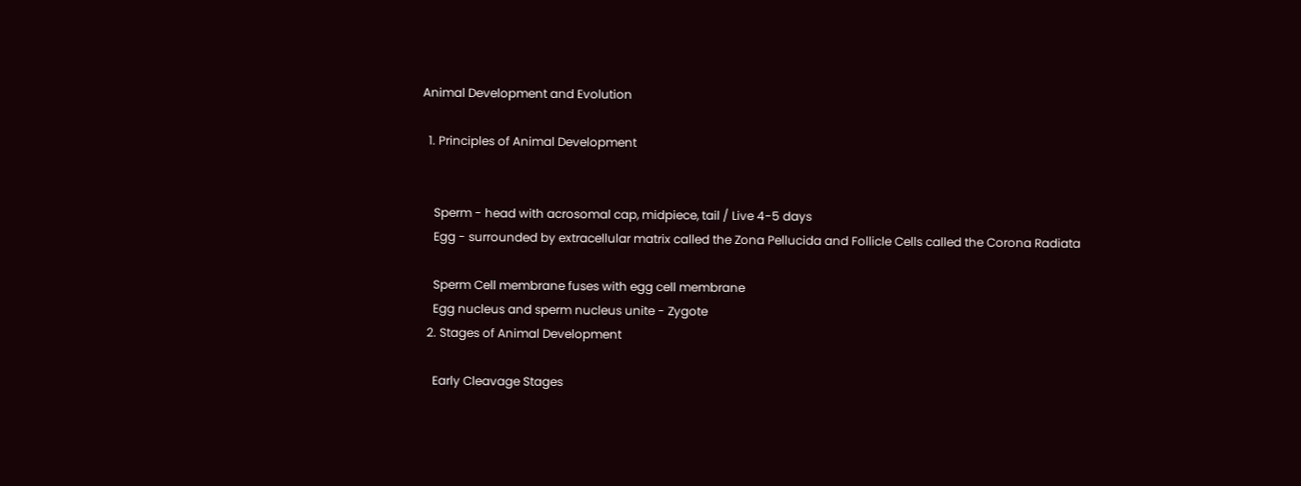Animal Development and Evolution

  1. Principles of Animal Development


    Sperm - head with acrosomal cap, midpiece, tail / Live 4-5 days
    Egg - surrounded by extracellular matrix called the Zona Pellucida and Follicle Cells called the Corona Radiata

    Sperm Cell membrane fuses with egg cell membrane
    Egg nucleus and sperm nucleus unite - Zygote
  2. Stages of Animal Development

    Early Cleavage Stages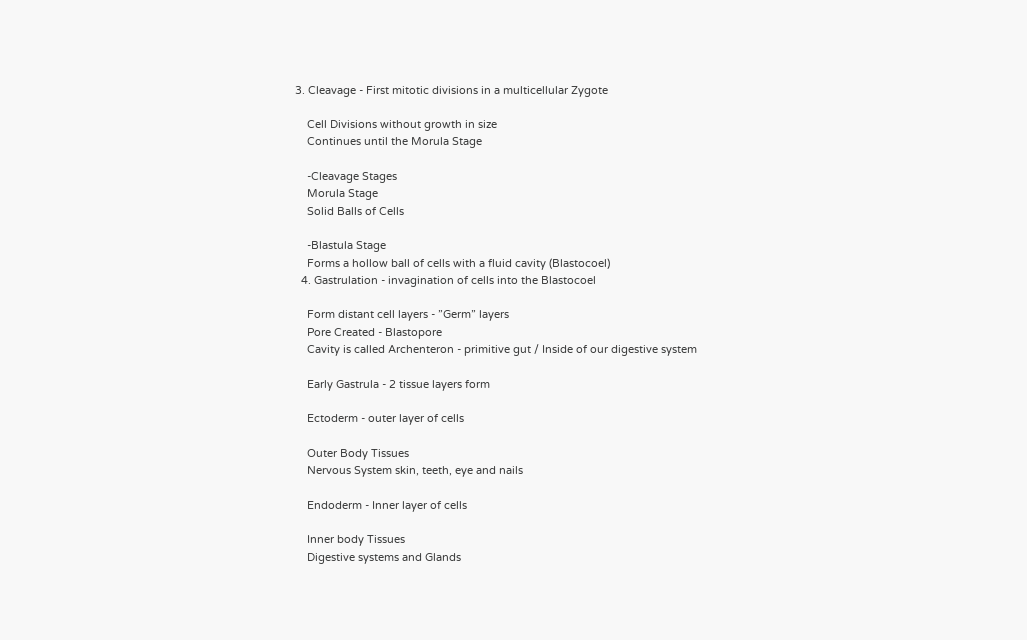3. Cleavage - First mitotic divisions in a multicellular Zygote

    Cell Divisions without growth in size
    Continues until the Morula Stage

    -Cleavage Stages
    Morula Stage
    Solid Balls of Cells

    -Blastula Stage
    Forms a hollow ball of cells with a fluid cavity (Blastocoel)
  4. Gastrulation - invagination of cells into the Blastocoel

    Form distant cell layers - ”Germ” layers
    Pore Created - Blastopore
    Cavity is called Archenteron - primitive gut / Inside of our digestive system

    Early Gastrula - 2 tissue layers form

    Ectoderm - outer layer of cells

    Outer Body Tissues
    Nervous System skin, teeth, eye and nails

    Endoderm - Inner layer of cells

    Inner body Tissues
    Digestive systems and Glands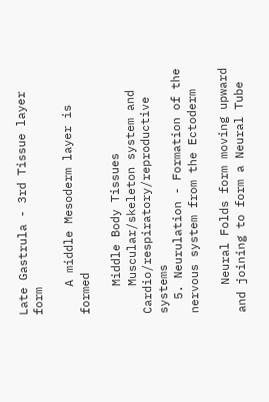Late Gastrula - 3rd Tissue layer form

    A middle Mesoderm layer is formed

    Middle Body Tissues
    Muscular/skeleton system and Cardio/respiratory/reproductive systems
  5. Neurulation - Formation of the nervous system from the Ectoderm

    Neural Folds form moving upward and joining to form a Neural Tube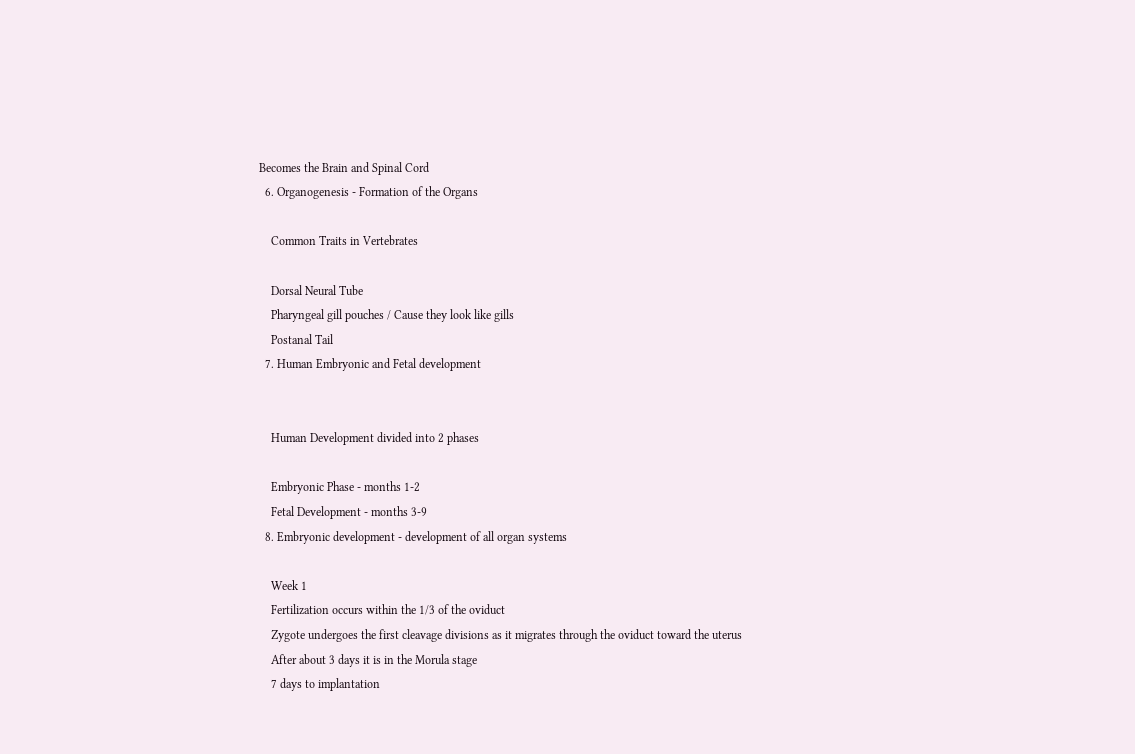Becomes the Brain and Spinal Cord
  6. Organogenesis - Formation of the Organs

    Common Traits in Vertebrates

    Dorsal Neural Tube
    Pharyngeal gill pouches / Cause they look like gills
    Postanal Tail
  7. Human Embryonic and Fetal development


    Human Development divided into 2 phases

    Embryonic Phase - months 1-2
    Fetal Development - months 3-9
  8. Embryonic development - development of all organ systems

    Week 1
    Fertilization occurs within the 1/3 of the oviduct
    Zygote undergoes the first cleavage divisions as it migrates through the oviduct toward the uterus
    After about 3 days it is in the Morula stage
    7 days to implantation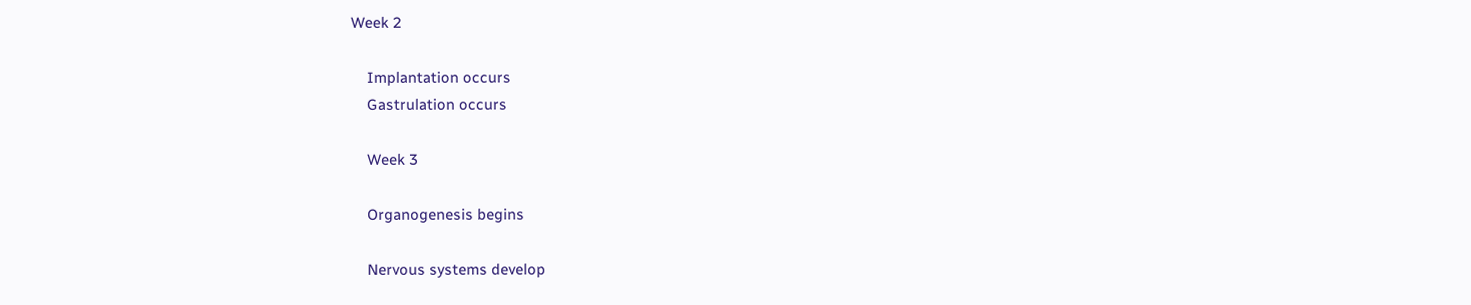Week 2

    Implantation occurs
    Gastrulation occurs

    Week 3

    Organogenesis begins

    Nervous systems develop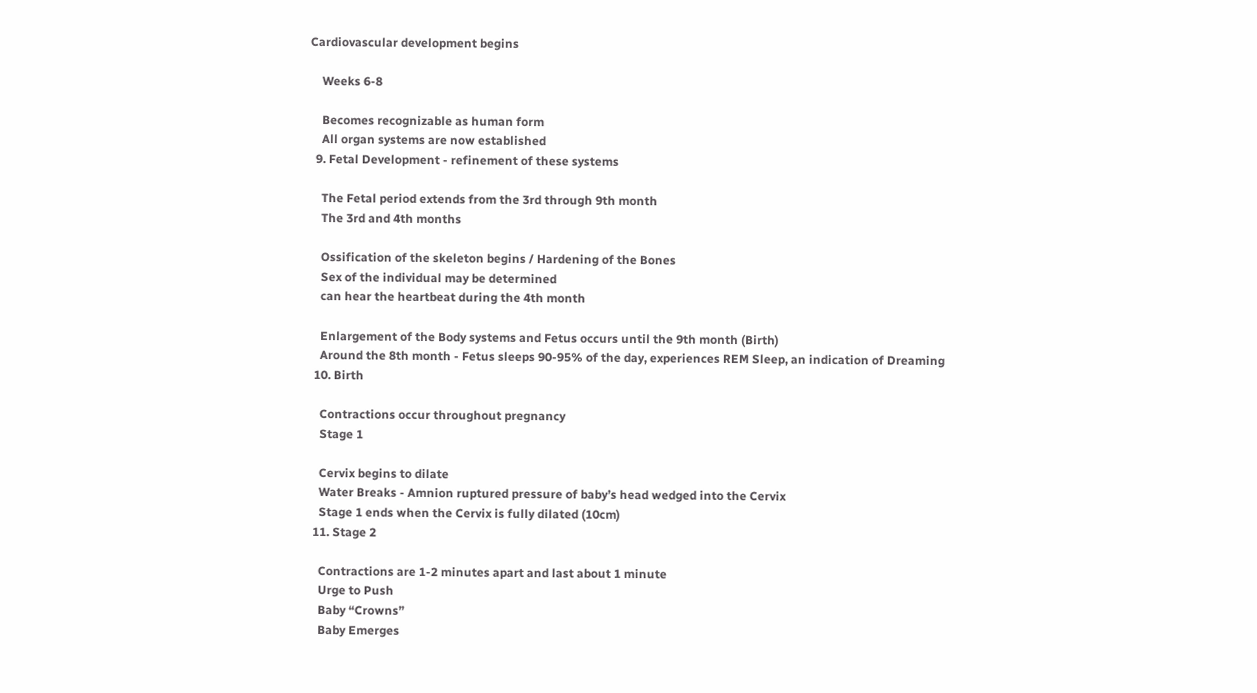Cardiovascular development begins

    Weeks 6-8

    Becomes recognizable as human form
    All organ systems are now established
  9. Fetal Development - refinement of these systems

    The Fetal period extends from the 3rd through 9th month
    The 3rd and 4th months

    Ossification of the skeleton begins / Hardening of the Bones
    Sex of the individual may be determined
    can hear the heartbeat during the 4th month

    Enlargement of the Body systems and Fetus occurs until the 9th month (Birth)
    Around the 8th month - Fetus sleeps 90-95% of the day, experiences REM Sleep, an indication of Dreaming
  10. Birth

    Contractions occur throughout pregnancy
    Stage 1

    Cervix begins to dilate
    Water Breaks - Amnion ruptured pressure of baby’s head wedged into the Cervix
    Stage 1 ends when the Cervix is fully dilated (10cm)
  11. Stage 2

    Contractions are 1-2 minutes apart and last about 1 minute
    Urge to Push
    Baby “Crowns”
    Baby Emerges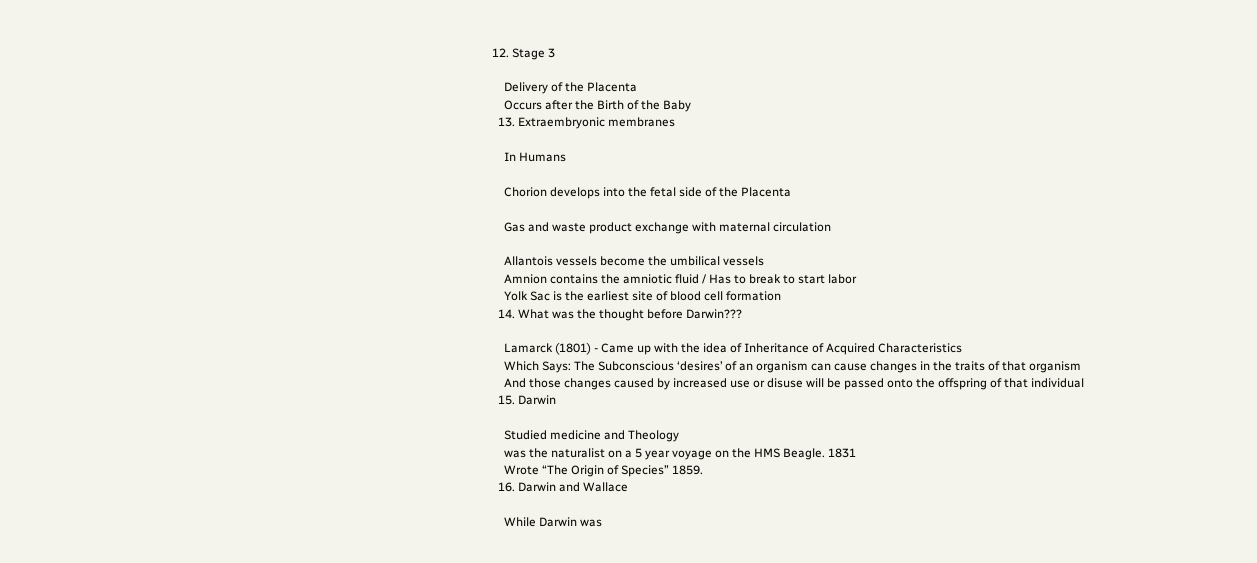12. Stage 3

    Delivery of the Placenta
    Occurs after the Birth of the Baby
  13. Extraembryonic membranes

    In Humans

    Chorion develops into the fetal side of the Placenta

    Gas and waste product exchange with maternal circulation

    Allantois vessels become the umbilical vessels
    Amnion contains the amniotic fluid / Has to break to start labor
    Yolk Sac is the earliest site of blood cell formation
  14. What was the thought before Darwin???

    Lamarck (1801) - Came up with the idea of Inheritance of Acquired Characteristics
    Which Says: The Subconscious ‘desires’ of an organism can cause changes in the traits of that organism
    And those changes caused by increased use or disuse will be passed onto the offspring of that individual
  15. Darwin

    Studied medicine and Theology
    was the naturalist on a 5 year voyage on the HMS Beagle. 1831
    Wrote “The Origin of Species” 1859.
  16. Darwin and Wallace

    While Darwin was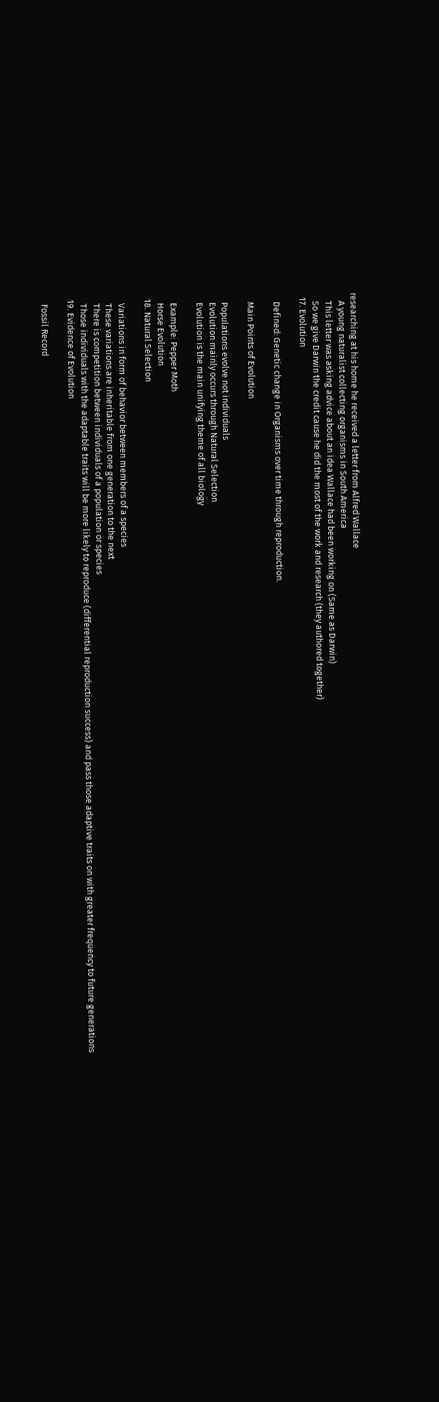researching at his home he received a letter from Alfred Wallace
    A young naturalist collecting organisms in South America
    This letter was asking advice about an idea Wallace had been working on (Same as Darwin)
    So we give Darwin the credit cause he did the most of the work and research (they authored together)
  17. Evolution

    Defined: Genetic change in Organisms over time through reproduction.

    Main Points of Evolution

    Populations evolve not individuals
    Evolution mainly occurs through Natural Selection
    Evolution is the main unifying theme of all biology

    Example: Pepper Moth
    Horse Evolution
  18. Natural Selection

    Variations in form of behavior between members of a species
    These variations are inheritable from one generation to the next
    There is competition between individuals of a population or species
    Those individuals with the adaptable traits will be more likely to reproduce (differential reproduction success) and pass those adaptive traits on with greater frequency to future generations
  19. Evidence of Evolution

    Fossil Record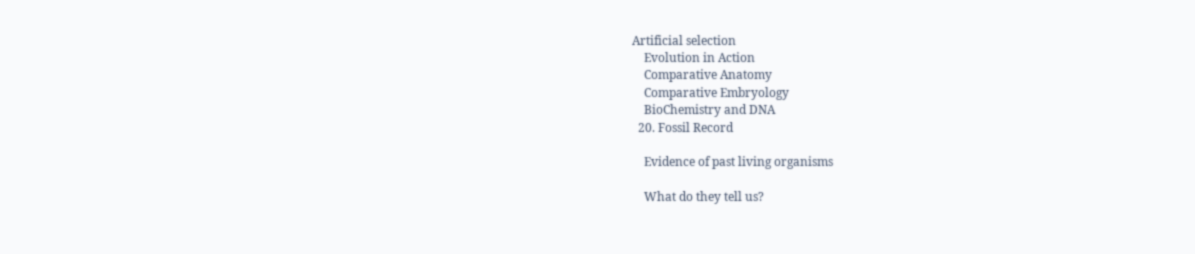Artificial selection
    Evolution in Action
    Comparative Anatomy
    Comparative Embryology
    BioChemistry and DNA
  20. Fossil Record

    Evidence of past living organisms

    What do they tell us?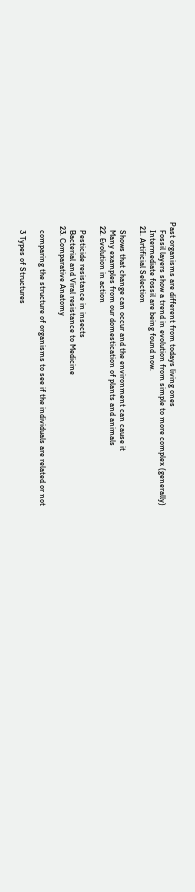Past organisms are different from todays living ones
    Fossil layers show a trend in evolution from simple to more complex (generally)
    Intermediate fossil are being found now.
  21. Artificial Selection

    Shows that change can occur and the environment can cause it
    Many examples from our domestication of plants and animals
  22. Evolution in action

    Pesticide resistance in insects
    Bacterial and Viral resistance to Medicine
  23. Comparative Anatomy

    comparing the structure of organisms to see if the individuals are related or not

    3 Types of Structures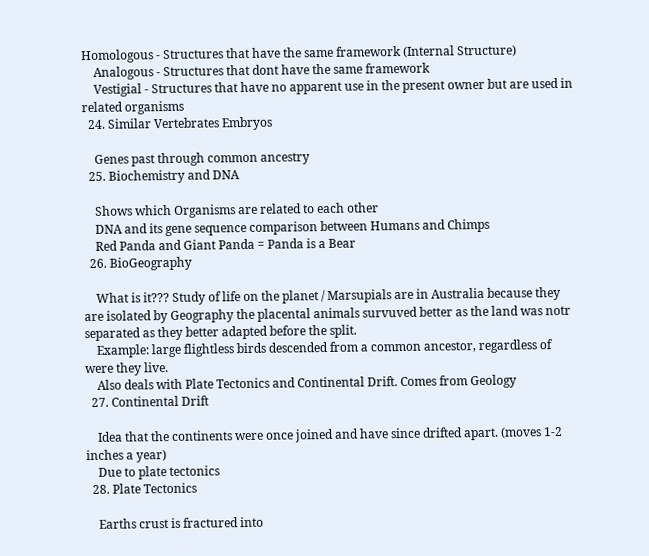Homologous - Structures that have the same framework (Internal Structure)
    Analogous - Structures that dont have the same framework
    Vestigial - Structures that have no apparent use in the present owner but are used in related organisms
  24. Similar Vertebrates Embryos

    Genes past through common ancestry
  25. Biochemistry and DNA

    Shows which Organisms are related to each other
    DNA and its gene sequence comparison between Humans and Chimps
    Red Panda and Giant Panda = Panda is a Bear
  26. BioGeography

    What is it??? Study of life on the planet / Marsupials are in Australia because they are isolated by Geography the placental animals survuved better as the land was notr separated as they better adapted before the split.
    Example: large flightless birds descended from a common ancestor, regardless of were they live.
    Also deals with Plate Tectonics and Continental Drift. Comes from Geology
  27. Continental Drift

    Idea that the continents were once joined and have since drifted apart. (moves 1-2 inches a year)
    Due to plate tectonics
  28. Plate Tectonics

    Earths crust is fractured into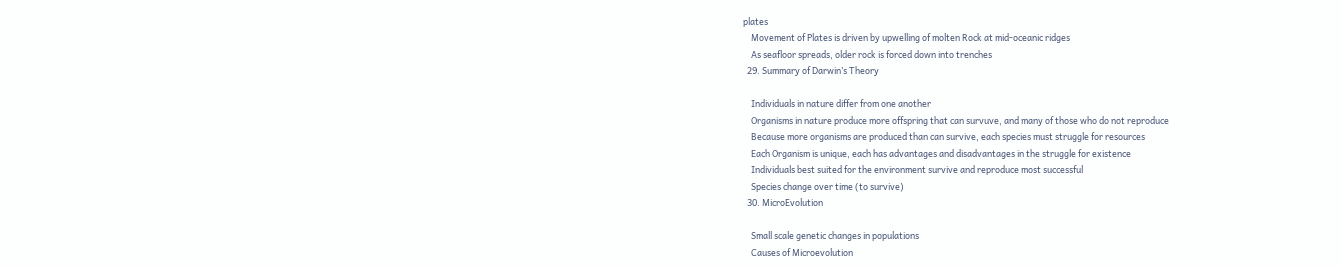plates
    Movement of Plates is driven by upwelling of molten Rock at mid-oceanic ridges
    As seafloor spreads, older rock is forced down into trenches
  29. Summary of Darwin’s Theory

    Individuals in nature differ from one another
    Organisms in nature produce more offspring that can survuve, and many of those who do not reproduce
    Because more organisms are produced than can survive, each species must struggle for resources
    Each Organism is unique, each has advantages and disadvantages in the struggle for existence
    Individuals best suited for the environment survive and reproduce most successful
    Species change over time (to survive)
  30. MicroEvolution

    Small scale genetic changes in populations
    Causes of Microevolution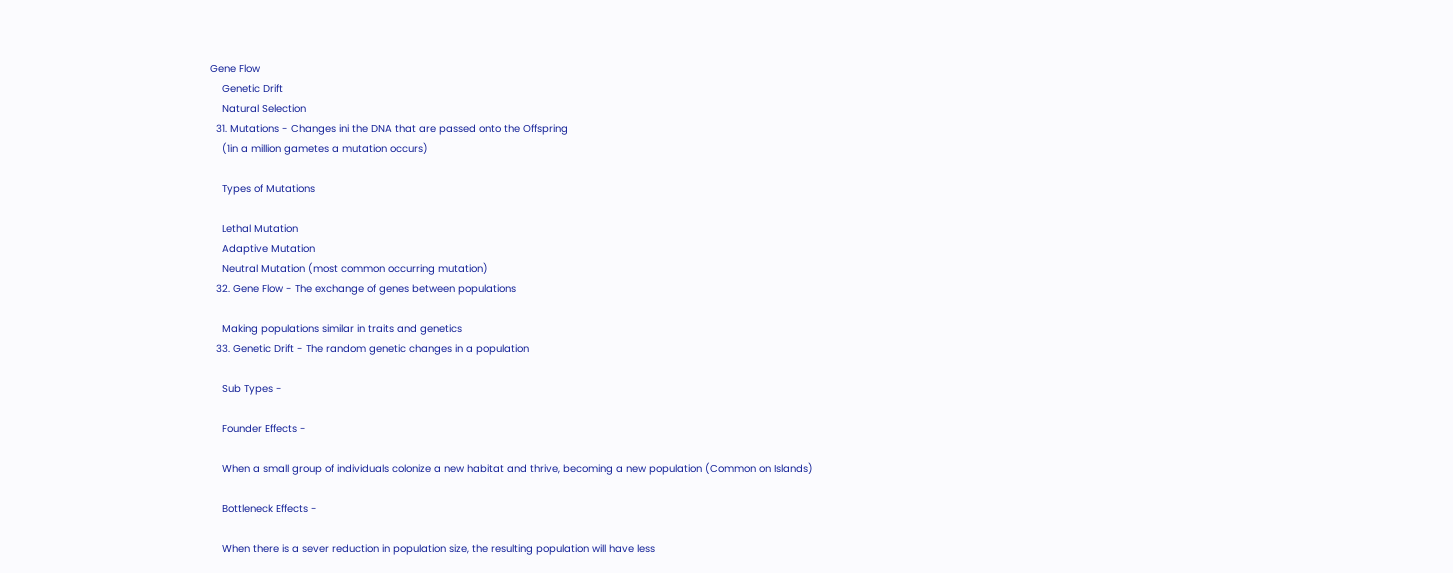Gene Flow
    Genetic Drift
    Natural Selection
  31. Mutations - Changes ini the DNA that are passed onto the Offspring
    (1in a million gametes a mutation occurs)

    Types of Mutations

    Lethal Mutation
    Adaptive Mutation
    Neutral Mutation (most common occurring mutation)
  32. Gene Flow - The exchange of genes between populations

    Making populations similar in traits and genetics
  33. Genetic Drift - The random genetic changes in a population

    Sub Types -

    Founder Effects -

    When a small group of individuals colonize a new habitat and thrive, becoming a new population (Common on Islands)

    Bottleneck Effects -

    When there is a sever reduction in population size, the resulting population will have less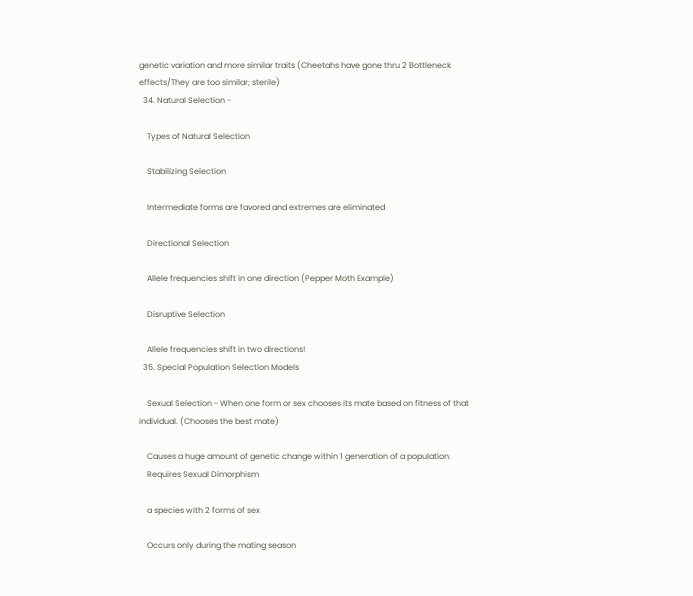genetic variation and more similar traits (Cheetahs have gone thru 2 Bottleneck effects/They are too similar; sterile)
  34. Natural Selection -

    Types of Natural Selection

    Stabilizing Selection

    Intermediate forms are favored and extremes are eliminated

    Directional Selection

    Allele frequencies shift in one direction (Pepper Moth Example)

    Disruptive Selection

    Allele frequencies shift in two directions!
  35. Special Population Selection Models

    Sexual Selection - When one form or sex chooses its mate based on fitness of that individual. (Chooses the best mate)

    Causes a huge amount of genetic change within 1 generation of a population.
    Requires Sexual Dimorphism

    a species with 2 forms of sex

    Occurs only during the mating season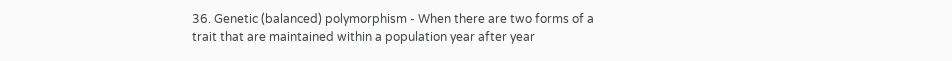36. Genetic (balanced) polymorphism - When there are two forms of a trait that are maintained within a population year after year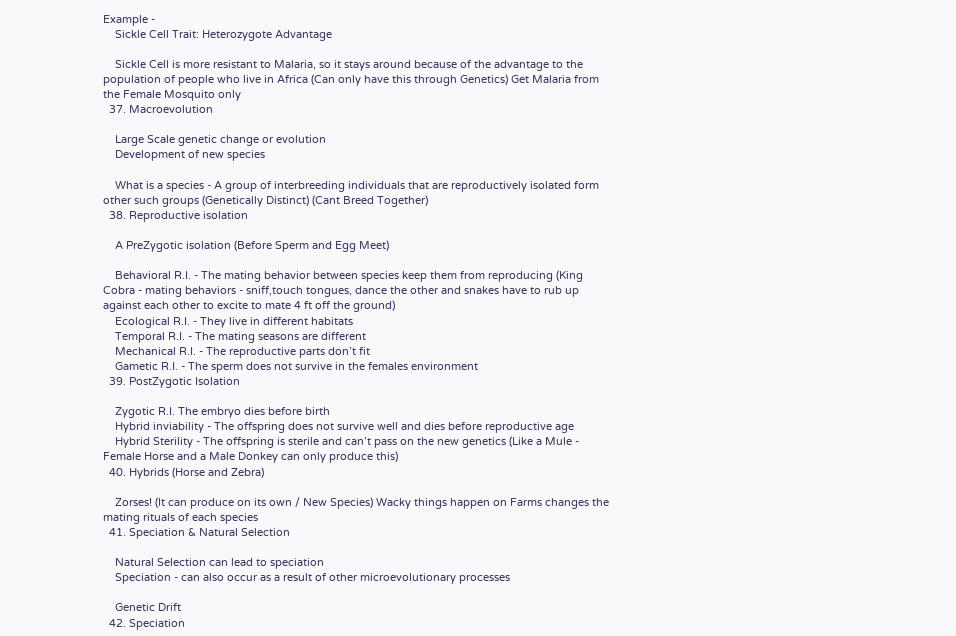Example -
    Sickle Cell Trait: Heterozygote Advantage

    Sickle Cell is more resistant to Malaria, so it stays around because of the advantage to the population of people who live in Africa (Can only have this through Genetics) Get Malaria from the Female Mosquito only
  37. Macroevolution

    Large Scale genetic change or evolution
    Development of new species

    What is a species - A group of interbreeding individuals that are reproductively isolated form other such groups (Genetically Distinct) (Cant Breed Together)
  38. Reproductive isolation

    A PreZygotic isolation (Before Sperm and Egg Meet)

    Behavioral R.I. - The mating behavior between species keep them from reproducing (King Cobra - mating behaviors - sniff,touch tongues, dance the other and snakes have to rub up against each other to excite to mate 4 ft off the ground)
    Ecological R.I. - They live in different habitats
    Temporal R.I. - The mating seasons are different
    Mechanical R.I. - The reproductive parts don’t fit
    Gametic R.I. - The sperm does not survive in the females environment
  39. PostZygotic Isolation

    Zygotic R.I. The embryo dies before birth
    Hybrid inviability - The offspring does not survive well and dies before reproductive age
    Hybrid Sterility - The offspring is sterile and can’t pass on the new genetics (Like a Mule - Female Horse and a Male Donkey can only produce this)
  40. Hybrids (Horse and Zebra)

    Zorses! (It can produce on its own / New Species) Wacky things happen on Farms changes the mating rituals of each species
  41. Speciation & Natural Selection

    Natural Selection can lead to speciation
    Speciation - can also occur as a result of other microevolutionary processes

    Genetic Drift
  42. Speciation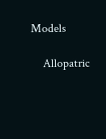Models

    Allopatric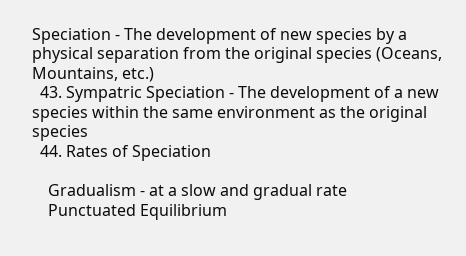Speciation - The development of new species by a physical separation from the original species (Oceans, Mountains, etc.)
  43. Sympatric Speciation - The development of a new species within the same environment as the original species
  44. Rates of Speciation

    Gradualism - at a slow and gradual rate
    Punctuated Equilibrium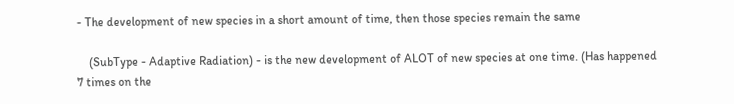- The development of new species in a short amount of time, then those species remain the same

    (SubType - Adaptive Radiation) - is the new development of ALOT of new species at one time. (Has happened 7 times on the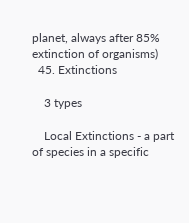planet, always after 85% extinction of organisms)
  45. Extinctions

    3 types

    Local Extinctions - a part of species in a specific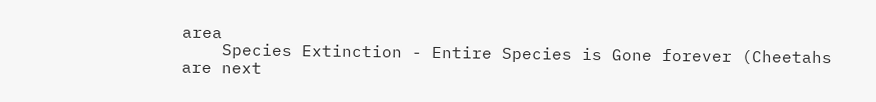area
    Species Extinction - Entire Species is Gone forever (Cheetahs are next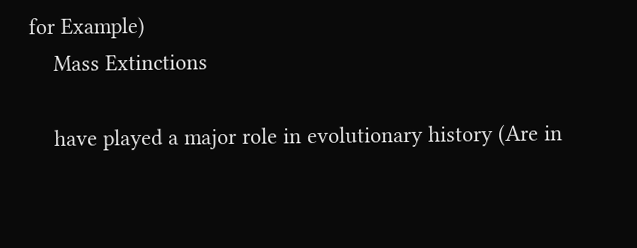for Example)
    Mass Extinctions

    have played a major role in evolutionary history (Are in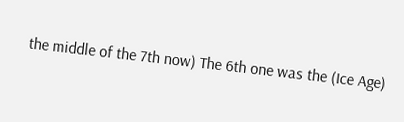the middle of the 7th now) The 6th one was the (Ice Age)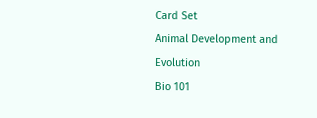Card Set
Animal Development and Evolution
Bio 101